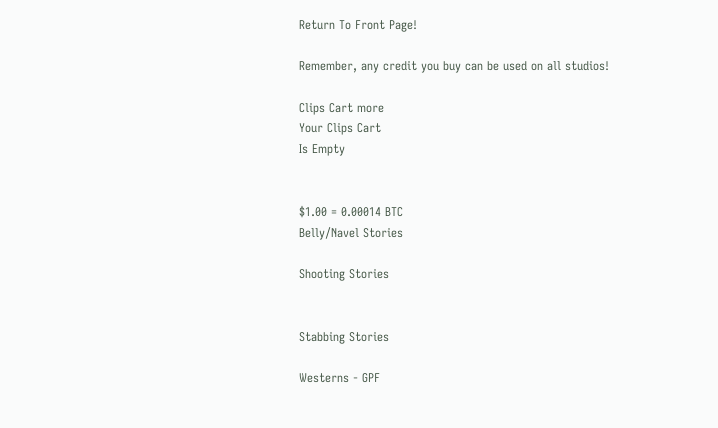Return To Front Page!

Remember, any credit you buy can be used on all studios!

Clips Cart more
Your Clips Cart
Is Empty


$1.00 = 0.00014 BTC
Belly/Navel Stories

Shooting Stories


Stabbing Stories

Westerns - GPF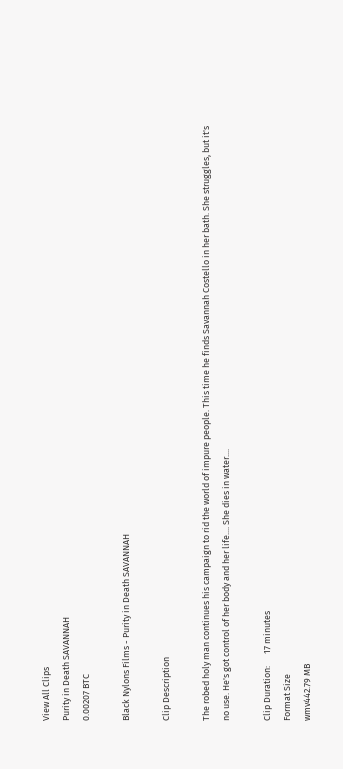View All Clips
Purity in Death SAVANNAH
0.00207 BTC

Black Nylons Films - Purity in Death SAVANNAH

Clip Description

The robed holy man continues his campaign to rid the world of impure people. This time he finds Savannah Costello in her bath. She struggles, but it's no use. He's got control of her body and her life.... She dies in water....

Clip Duration:      17 minutes
Format Size
wmv442.79 MB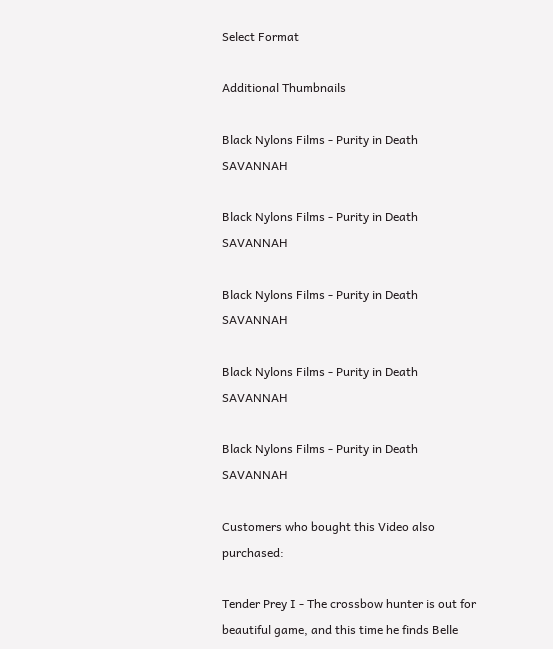Select Format

Additional Thumbnails

Black Nylons Films - Purity in Death SAVANNAH

Black Nylons Films - Purity in Death SAVANNAH

Black Nylons Films - Purity in Death SAVANNAH

Black Nylons Films - Purity in Death SAVANNAH

Black Nylons Films - Purity in Death SAVANNAH

Customers who bought this Video also purchased:

Tender Prey I - The crossbow hunter is out for beautiful game, and this time he finds Belle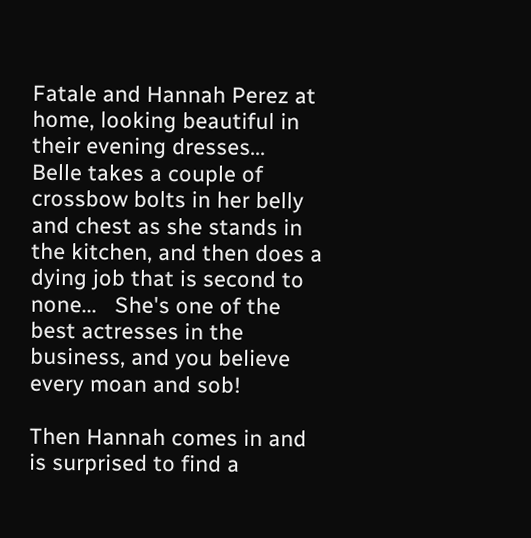Fatale and Hannah Perez at home, looking beautiful in their evening dresses...   Belle takes a couple of crossbow bolts in her belly and chest as she stands in the kitchen, and then does a dying job that is second to none...   She's one of the best actresses in the business, and you believe every moan and sob!

Then Hannah comes in and is surprised to find a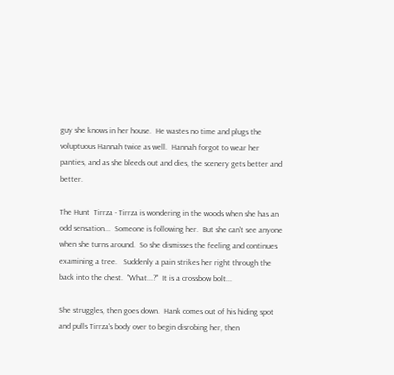guy she knows in her house.  He wastes no time and plugs the voluptuous Hannah twice as well.  Hannah forgot to wear her panties, and as she bleeds out and dies, the scenery gets better and better.

The Hunt  Tirrza - Tirrza is wondering in the woods when she has an odd sensation...  Someone is following her.  But she can't see anyone when she turns around.  So she dismisses the feeling and continues examining a tree.   Suddenly a pain strikes her right through the back into the chest.  "What...?"  It is a crossbow bolt...

She struggles, then goes down.  Hank comes out of his hiding spot and pulls Tirrza's body over to begin disrobing her, then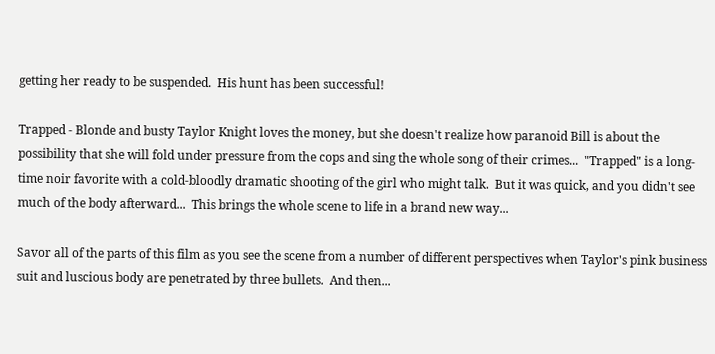getting her ready to be suspended.  His hunt has been successful!

Trapped - Blonde and busty Taylor Knight loves the money, but she doesn't realize how paranoid Bill is about the possibility that she will fold under pressure from the cops and sing the whole song of their crimes...  "Trapped" is a long-time noir favorite with a cold-bloodly dramatic shooting of the girl who might talk.  But it was quick, and you didn't see much of the body afterward...  This brings the whole scene to life in a brand new way...

Savor all of the parts of this film as you see the scene from a number of different perspectives when Taylor's pink business suit and luscious body are penetrated by three bullets.  And then...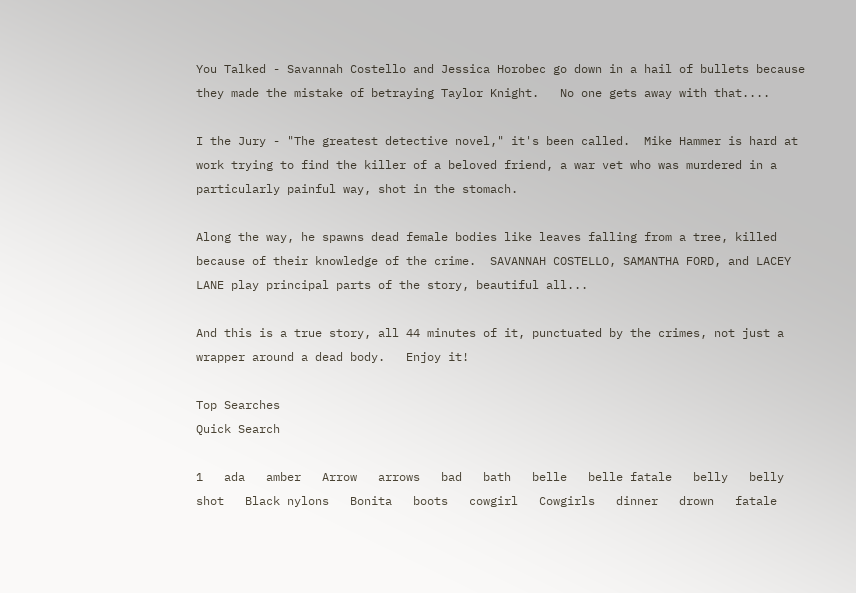You Talked - Savannah Costello and Jessica Horobec go down in a hail of bullets because they made the mistake of betraying Taylor Knight.   No one gets away with that....

I the Jury - "The greatest detective novel," it's been called.  Mike Hammer is hard at work trying to find the killer of a beloved friend, a war vet who was murdered in a particularly painful way, shot in the stomach.

Along the way, he spawns dead female bodies like leaves falling from a tree, killed because of their knowledge of the crime.  SAVANNAH COSTELLO, SAMANTHA FORD, and LACEY LANE play principal parts of the story, beautiful all...

And this is a true story, all 44 minutes of it, punctuated by the crimes, not just a wrapper around a dead body.   Enjoy it!

Top Searches
Quick Search

1   ada   amber   Arrow   arrows   bad   bath   belle   belle fatale   belly   belly shot   Black nylons   Bonita   boots   cowgirl   Cowgirls   dinner   drown   fatale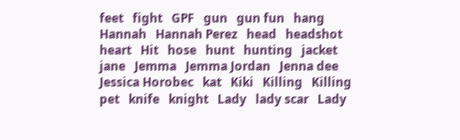feet   fight   GPF   gun   gun fun   hang   Hannah   Hannah Perez   head   headshot   heart   Hit   hose   hunt   hunting   jacket   jane   Jemma   Jemma Jordan   Jenna dee   Jessica Horobec   kat   Kiki   Killing   Killing pet   knife   knight   Lady   lady scar   Lady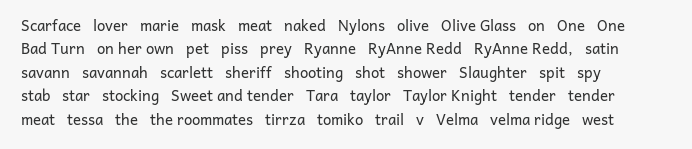Scarface   lover   marie   mask   meat   naked   Nylons   olive   Olive Glass   on   One   One Bad Turn   on her own   pet   piss   prey   Ryanne   RyAnne Redd   RyAnne Redd,   satin   savann   savannah   scarlett   sheriff   shooting   shot   shower   Slaughter   spit   spy   stab   star   stocking   Sweet and tender   Tara   taylor   Taylor Knight   tender   tender meat   tessa   the   the roommates   tirrza   tomiko   trail   v   Velma   velma ridge   west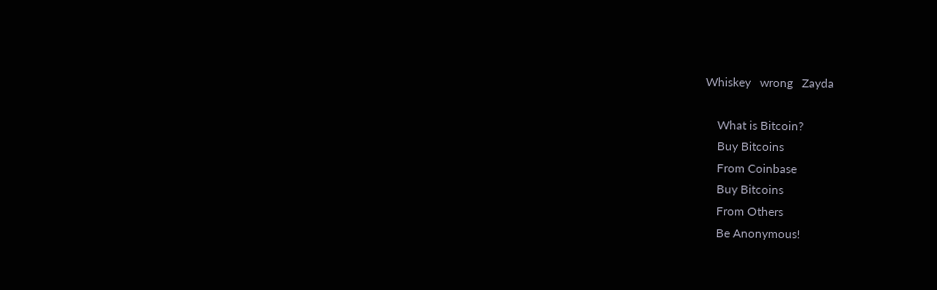Whiskey   wrong   Zayda

    What is Bitcoin?
    Buy Bitcoins
    From Coinbase
    Buy Bitcoins
    From Others
    Be Anonymous!